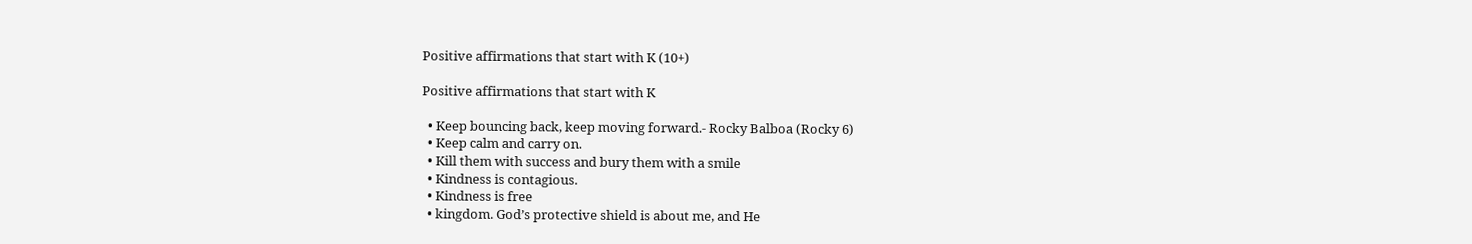Positive affirmations that start with K (10+)

Positive affirmations that start with K

  • Keep bouncing back, keep moving forward.- Rocky Balboa (Rocky 6)
  • Keep calm and carry on.
  • Kill them with success and bury them with a smile
  • Kindness is contagious.
  • Kindness is free
  • kingdom. God’s protective shield is about me, and He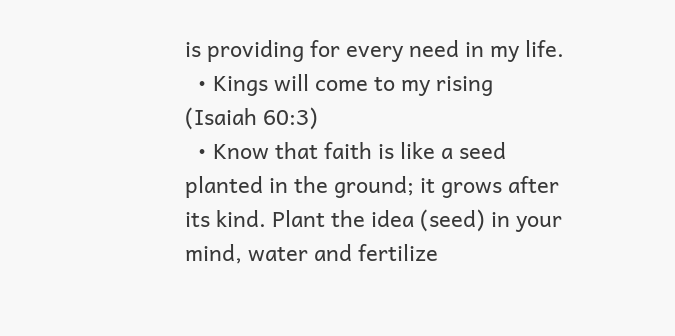is providing for every need in my life.
  • Kings will come to my rising (Isaiah 60:3)
  • Know that faith is like a seed planted in the ground; it grows after its kind. Plant the idea (seed) in your mind, water and fertilize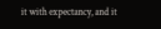it with expectancy, and it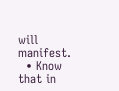will manifest.
  • Know that in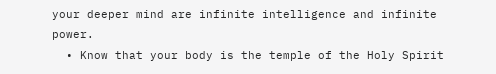your deeper mind are infinite intelligence and infinite power.
  • Know that your body is the temple of the Holy Spirit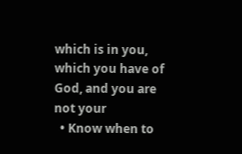which is in you, which you have of God, and you are not your
  • Know when to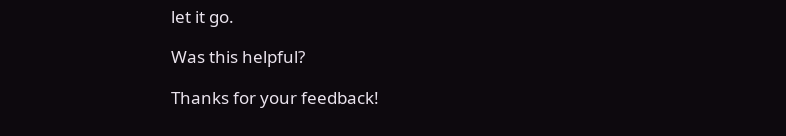let it go.

Was this helpful?

Thanks for your feedback!